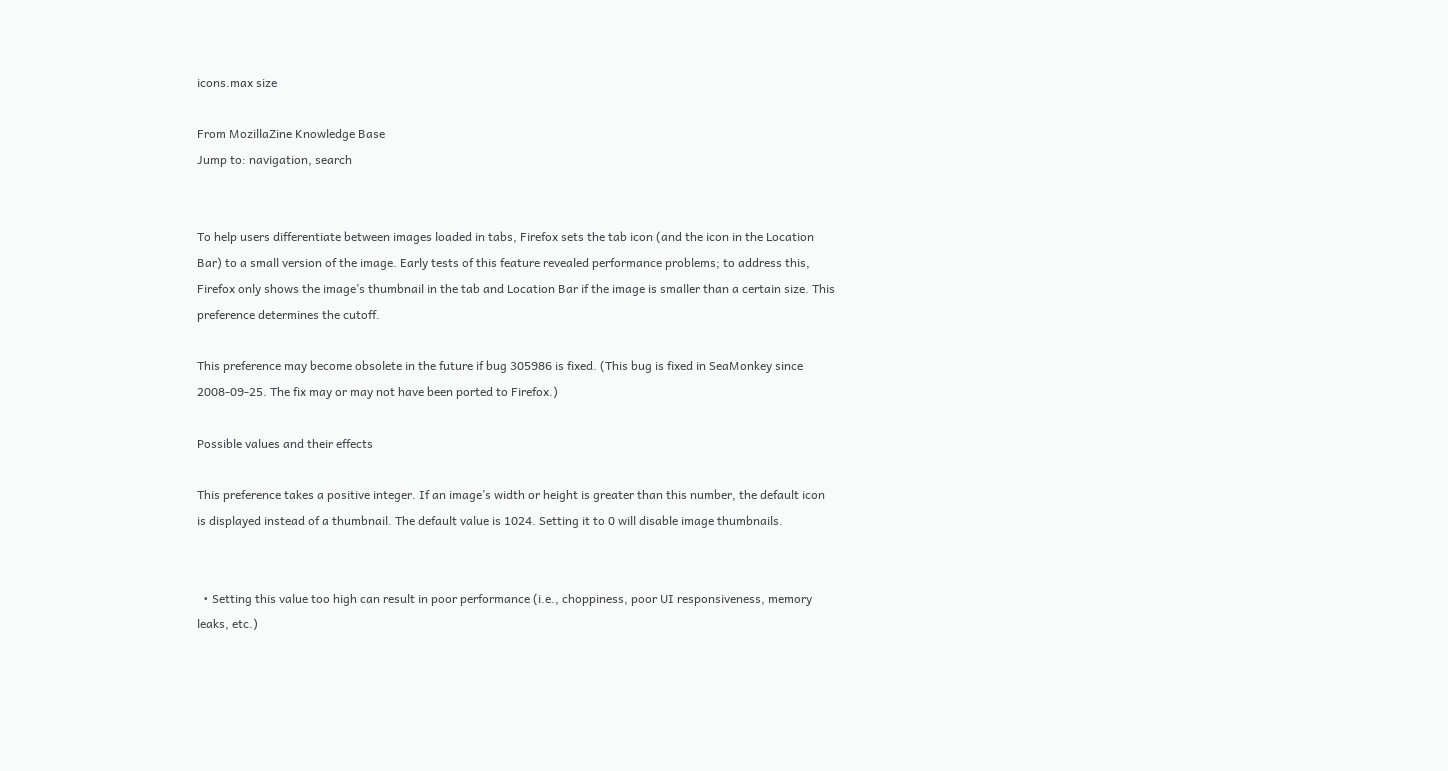icons.max size

From MozillaZine Knowledge Base
Jump to: navigation, search


To help users differentiate between images loaded in tabs, Firefox sets the tab icon (and the icon in the Location Bar) to a small version of the image. Early tests of this feature revealed performance problems; to address this, Firefox only shows the image’s thumbnail in the tab and Location Bar if the image is smaller than a certain size. This preference determines the cutoff.

This preference may become obsolete in the future if bug 305986 is fixed. (This bug is fixed in SeaMonkey since 2008-09-25. The fix may or may not have been ported to Firefox.)

Possible values and their effects

This preference takes a positive integer. If an image’s width or height is greater than this number, the default icon is displayed instead of a thumbnail. The default value is 1024. Setting it to 0 will disable image thumbnails.


  • Setting this value too high can result in poor performance (i.e., choppiness, poor UI responsiveness, memory leaks, etc.)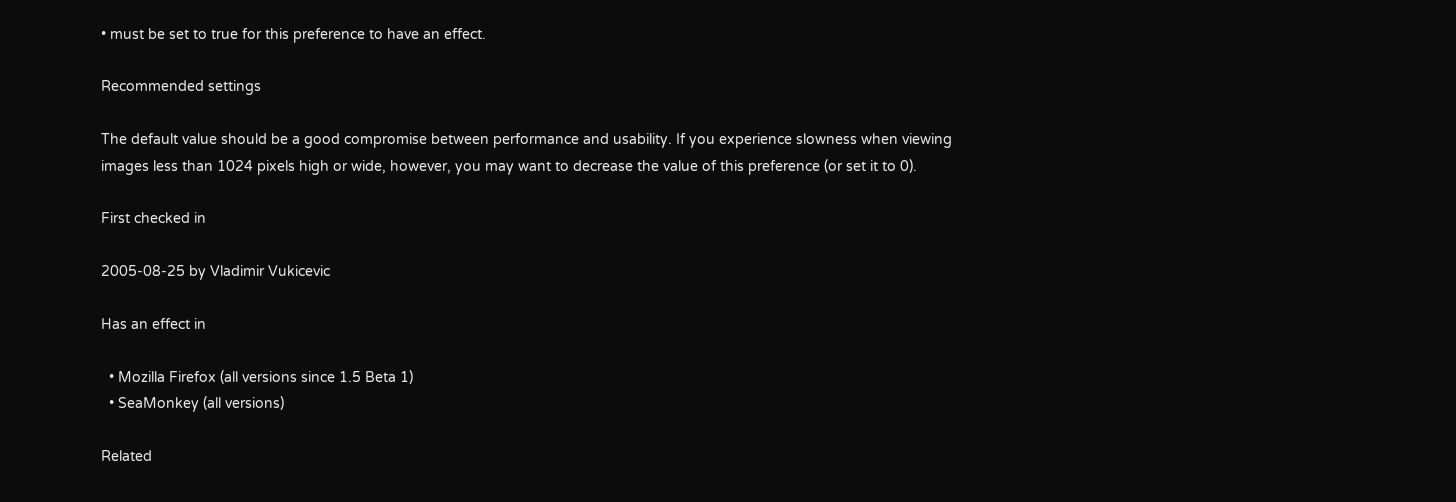• must be set to true for this preference to have an effect.

Recommended settings

The default value should be a good compromise between performance and usability. If you experience slowness when viewing images less than 1024 pixels high or wide, however, you may want to decrease the value of this preference (or set it to 0).

First checked in

2005-08-25 by Vladimir Vukicevic

Has an effect in

  • Mozilla Firefox (all versions since 1.5 Beta 1)
  • SeaMonkey (all versions)

Related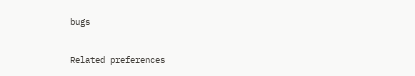bugs

Related preferences